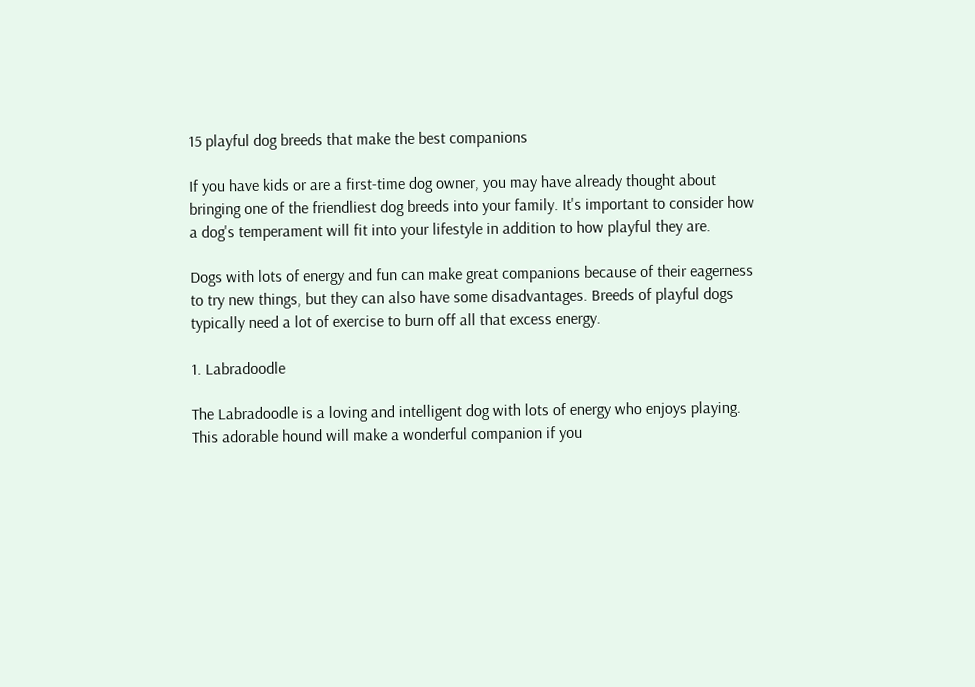15 playful dog breeds that make the best companions

If you have kids or are a first-time dog owner, you may have already thought about bringing one of the friendliest dog breeds into your family. It's important to consider how a dog's temperament will fit into your lifestyle in addition to how playful they are.

Dogs with lots of energy and fun can make great companions because of their eagerness to try new things, but they can also have some disadvantages. Breeds of playful dogs typically need a lot of exercise to burn off all that excess energy.

1. Labradoodle

The Labradoodle is a loving and intelligent dog with lots of energy who enjoys playing. This adorable hound will make a wonderful companion if you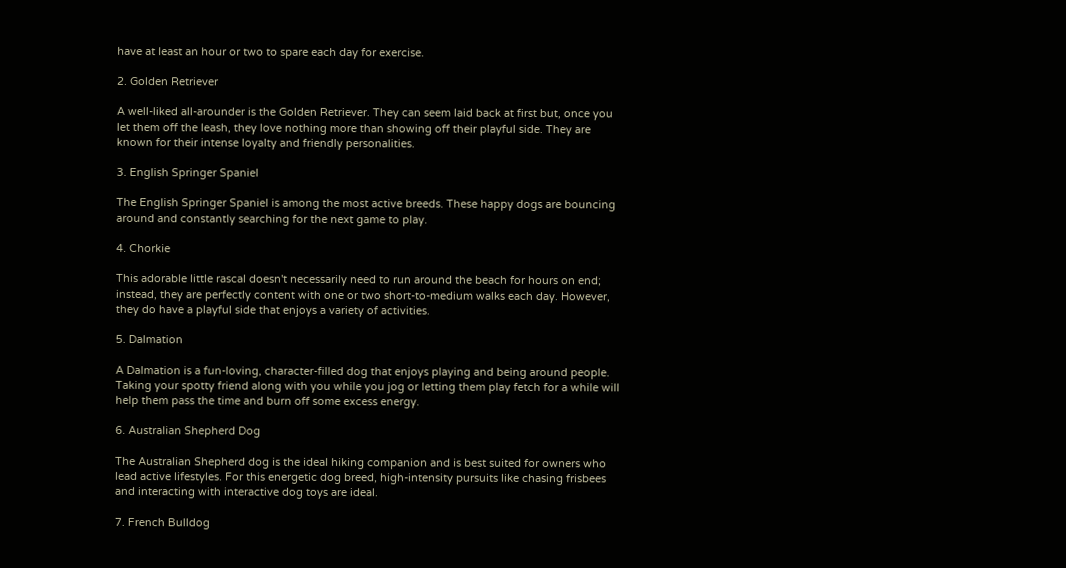have at least an hour or two to spare each day for exercise.

2. Golden Retriever

A well-liked all-arounder is the Golden Retriever. They can seem laid back at first but, once you let them off the leash, they love nothing more than showing off their playful side. They are known for their intense loyalty and friendly personalities.

3. English Springer Spaniel

The English Springer Spaniel is among the most active breeds. These happy dogs are bouncing around and constantly searching for the next game to play.

4. Chorkie

This adorable little rascal doesn't necessarily need to run around the beach for hours on end; instead, they are perfectly content with one or two short-to-medium walks each day. However, they do have a playful side that enjoys a variety of activities.

5. Dalmation

A Dalmation is a fun-loving, character-filled dog that enjoys playing and being around people. Taking your spotty friend along with you while you jog or letting them play fetch for a while will help them pass the time and burn off some excess energy.

6. Australian Shepherd Dog

The Australian Shepherd dog is the ideal hiking companion and is best suited for owners who lead active lifestyles. For this energetic dog breed, high-intensity pursuits like chasing frisbees and interacting with interactive dog toys are ideal.

7. French Bulldog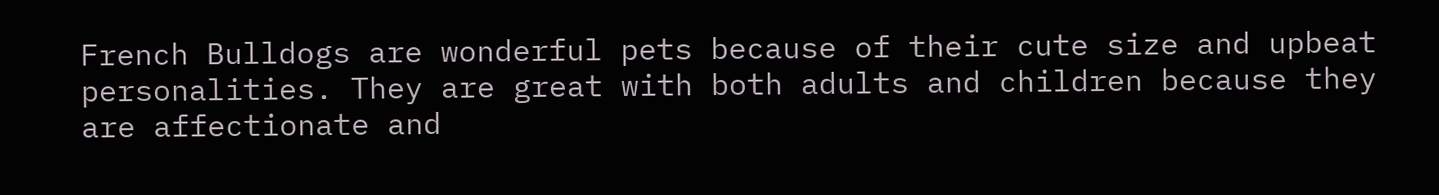French Bulldogs are wonderful pets because of their cute size and upbeat personalities. They are great with both adults and children because they are affectionate and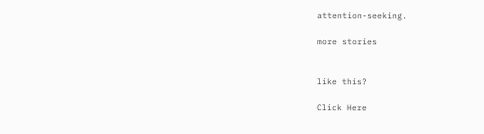attention-seeking.

more stories


like this?

Click Here